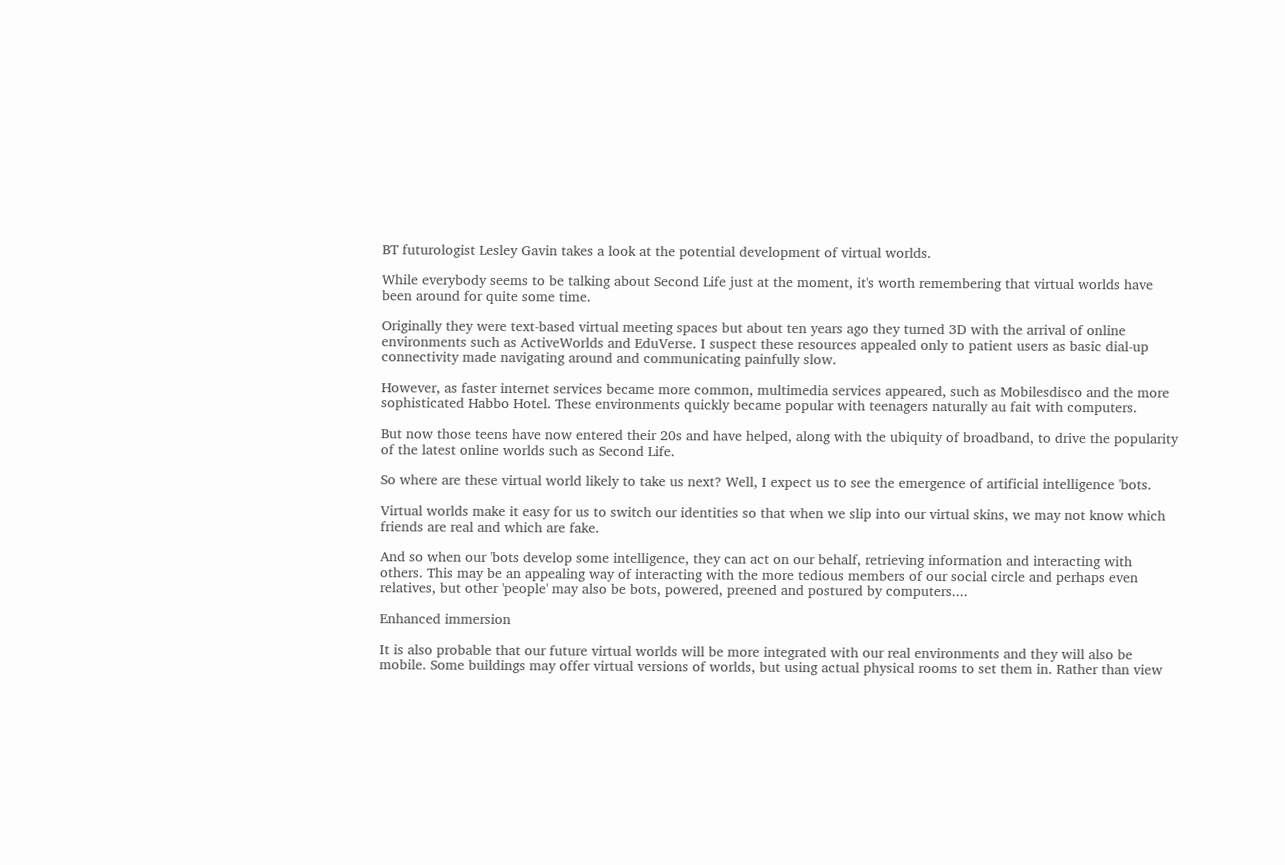BT futurologist Lesley Gavin takes a look at the potential development of virtual worlds.

While everybody seems to be talking about Second Life just at the moment, it's worth remembering that virtual worlds have been around for quite some time.

Originally they were text-based virtual meeting spaces but about ten years ago they turned 3D with the arrival of online environments such as ActiveWorlds and EduVerse. I suspect these resources appealed only to patient users as basic dial-up connectivity made navigating around and communicating painfully slow.

However, as faster internet services became more common, multimedia services appeared, such as Mobilesdisco and the more sophisticated Habbo Hotel. These environments quickly became popular with teenagers naturally au fait with computers.

But now those teens have now entered their 20s and have helped, along with the ubiquity of broadband, to drive the popularity of the latest online worlds such as Second Life.

So where are these virtual world likely to take us next? Well, I expect us to see the emergence of artificial intelligence 'bots.

Virtual worlds make it easy for us to switch our identities so that when we slip into our virtual skins, we may not know which friends are real and which are fake.

And so when our 'bots develop some intelligence, they can act on our behalf, retrieving information and interacting with others. This may be an appealing way of interacting with the more tedious members of our social circle and perhaps even relatives, but other 'people' may also be bots, powered, preened and postured by computers....

Enhanced immersion

It is also probable that our future virtual worlds will be more integrated with our real environments and they will also be mobile. Some buildings may offer virtual versions of worlds, but using actual physical rooms to set them in. Rather than view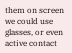them on screen we could use glasses, or even active contact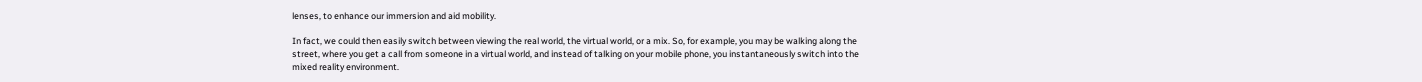lenses, to enhance our immersion and aid mobility.

In fact, we could then easily switch between viewing the real world, the virtual world, or a mix. So, for example, you may be walking along the street, where you get a call from someone in a virtual world, and instead of talking on your mobile phone, you instantaneously switch into the mixed reality environment.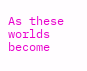As these worlds become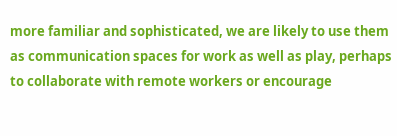more familiar and sophisticated, we are likely to use them as communication spaces for work as well as play, perhaps to collaborate with remote workers or encourage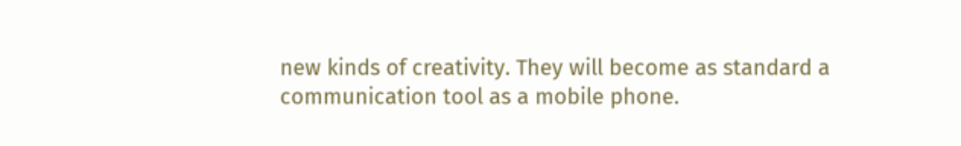new kinds of creativity. They will become as standard a communication tool as a mobile phone.